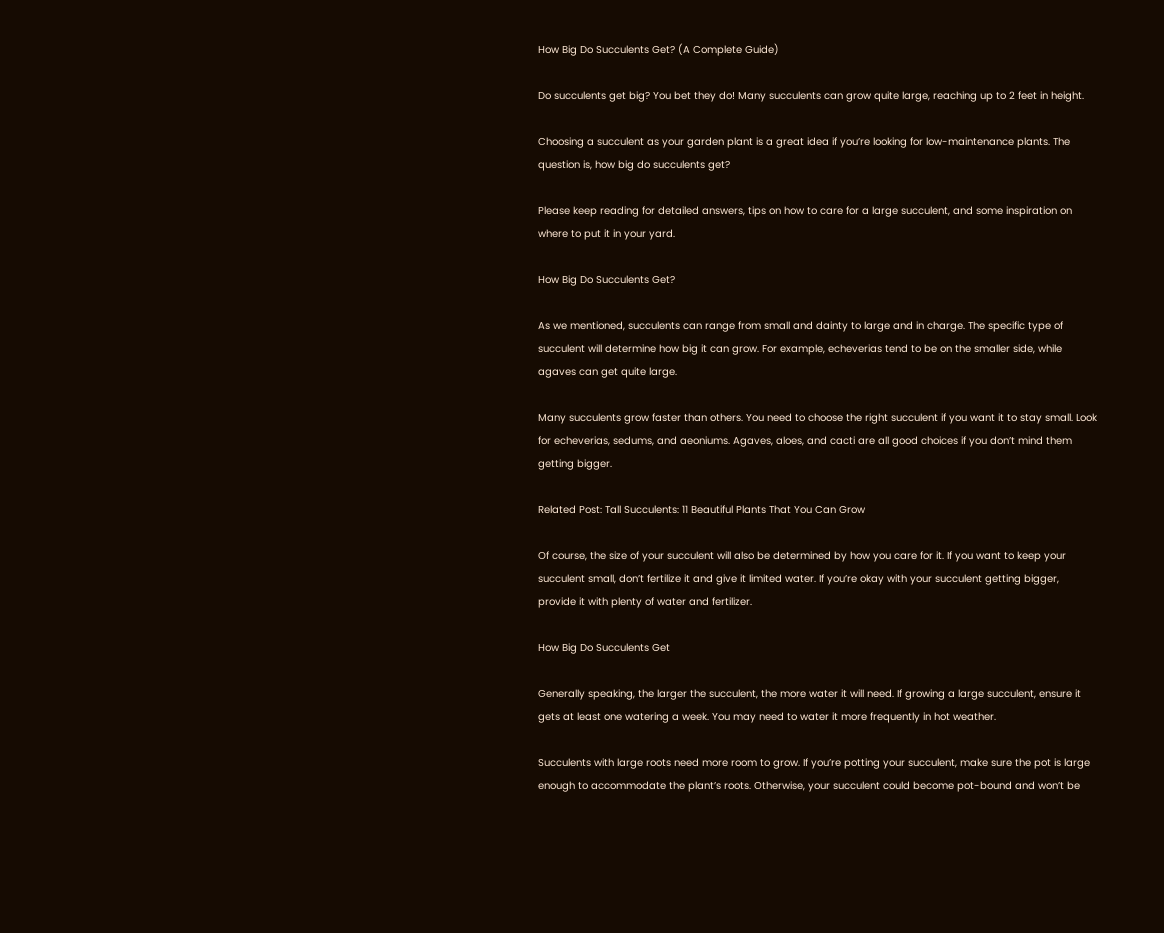How Big Do Succulents Get? (A Complete Guide)

Do succulents get big? You bet they do! Many succulents can grow quite large, reaching up to 2 feet in height.

Choosing a succulent as your garden plant is a great idea if you’re looking for low-maintenance plants. The question is, how big do succulents get?

Please keep reading for detailed answers, tips on how to care for a large succulent, and some inspiration on where to put it in your yard.

How Big Do Succulents Get?

As we mentioned, succulents can range from small and dainty to large and in charge. The specific type of succulent will determine how big it can grow. For example, echeverias tend to be on the smaller side, while agaves can get quite large.

Many succulents grow faster than others. You need to choose the right succulent if you want it to stay small. Look for echeverias, sedums, and aeoniums. Agaves, aloes, and cacti are all good choices if you don’t mind them getting bigger.

Related Post: Tall Succulents: 11 Beautiful Plants That You Can Grow

Of course, the size of your succulent will also be determined by how you care for it. If you want to keep your succulent small, don’t fertilize it and give it limited water. If you’re okay with your succulent getting bigger, provide it with plenty of water and fertilizer.

How Big Do Succulents Get

Generally speaking, the larger the succulent, the more water it will need. If growing a large succulent, ensure it gets at least one watering a week. You may need to water it more frequently in hot weather.

Succulents with large roots need more room to grow. If you’re potting your succulent, make sure the pot is large enough to accommodate the plant’s roots. Otherwise, your succulent could become pot-bound and won’t be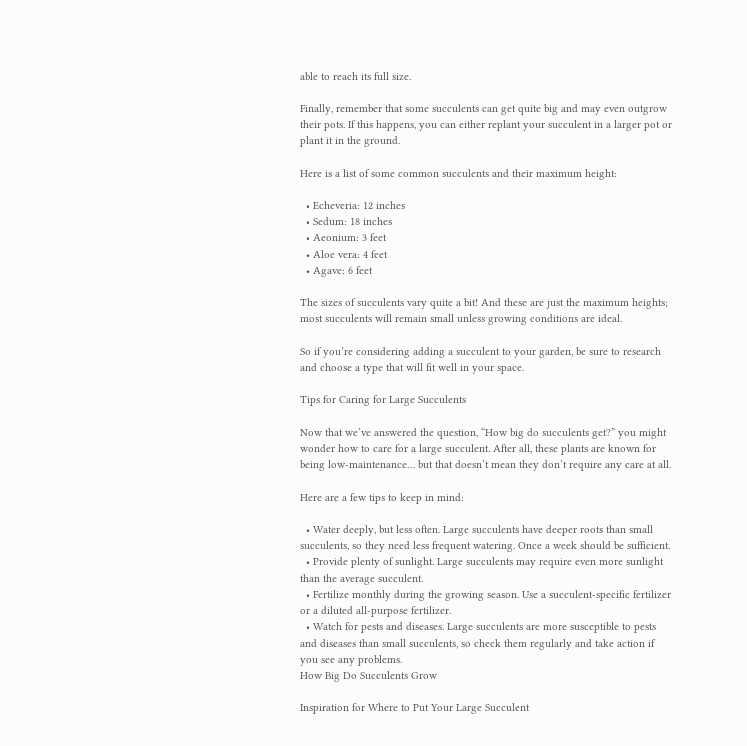able to reach its full size.

Finally, remember that some succulents can get quite big and may even outgrow their pots. If this happens, you can either replant your succulent in a larger pot or plant it in the ground.

Here is a list of some common succulents and their maximum height:

  • Echeveria: 12 inches
  • Sedum: 18 inches
  • Aeonium: 3 feet
  • Aloe vera: 4 feet
  • Agave: 6 feet

The sizes of succulents vary quite a bit! And these are just the maximum heights; most succulents will remain small unless growing conditions are ideal.

So if you’re considering adding a succulent to your garden, be sure to research and choose a type that will fit well in your space.

Tips for Caring for Large Succulents

Now that we’ve answered the question, “How big do succulents get?” you might wonder how to care for a large succulent. After all, these plants are known for being low-maintenance… but that doesn’t mean they don’t require any care at all.

Here are a few tips to keep in mind:

  • Water deeply, but less often. Large succulents have deeper roots than small succulents, so they need less frequent watering. Once a week should be sufficient.
  • Provide plenty of sunlight. Large succulents may require even more sunlight than the average succulent.
  • Fertilize monthly during the growing season. Use a succulent-specific fertilizer or a diluted all-purpose fertilizer.
  • Watch for pests and diseases. Large succulents are more susceptible to pests and diseases than small succulents, so check them regularly and take action if you see any problems.
How Big Do Succulents Grow

Inspiration for Where to Put Your Large Succulent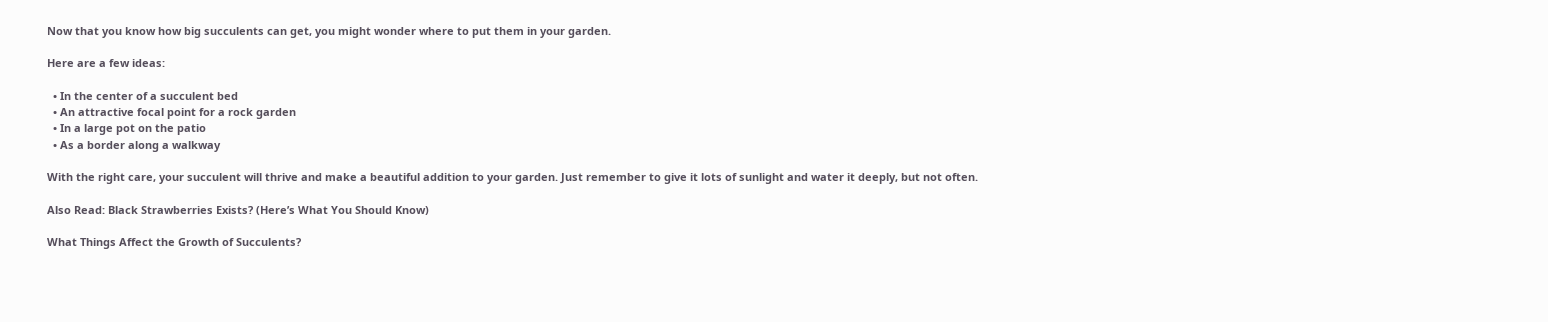Now that you know how big succulents can get, you might wonder where to put them in your garden.

Here are a few ideas:

  • In the center of a succulent bed
  • An attractive focal point for a rock garden
  • In a large pot on the patio
  • As a border along a walkway

With the right care, your succulent will thrive and make a beautiful addition to your garden. Just remember to give it lots of sunlight and water it deeply, but not often.

Also Read: Black Strawberries Exists? (Here’s What You Should Know)

What Things Affect the Growth of Succulents?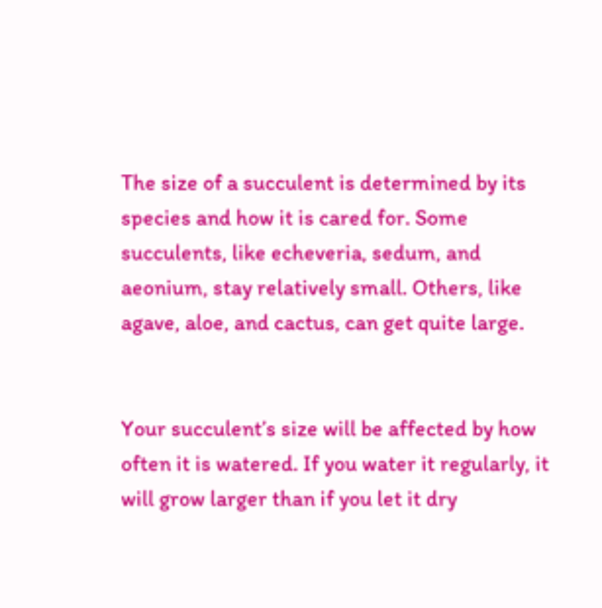The size of a succulent is determined by its species and how it is cared for. Some succulents, like echeveria, sedum, and aeonium, stay relatively small. Others, like agave, aloe, and cactus, can get quite large.


Your succulent’s size will be affected by how often it is watered. If you water it regularly, it will grow larger than if you let it dry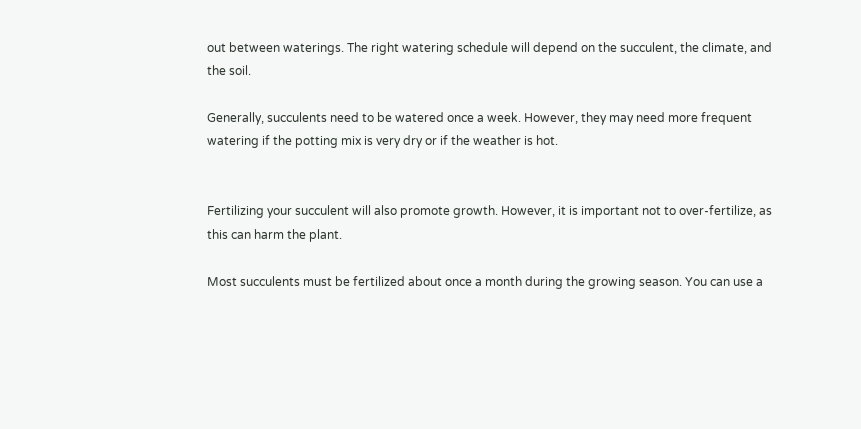out between waterings. The right watering schedule will depend on the succulent, the climate, and the soil.

Generally, succulents need to be watered once a week. However, they may need more frequent watering if the potting mix is very dry or if the weather is hot.


Fertilizing your succulent will also promote growth. However, it is important not to over-fertilize, as this can harm the plant.

Most succulents must be fertilized about once a month during the growing season. You can use a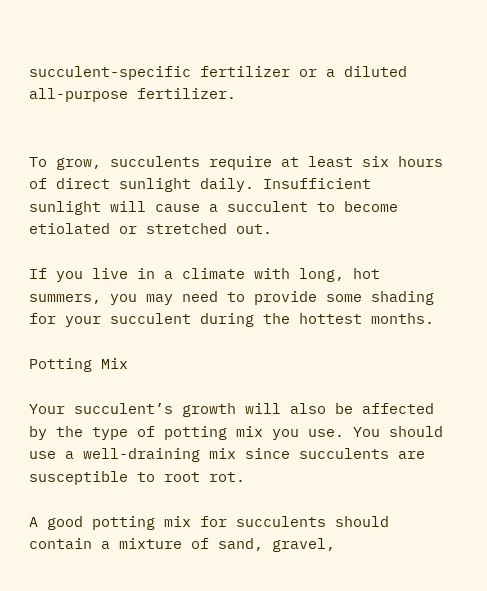succulent-specific fertilizer or a diluted all-purpose fertilizer.


To grow, succulents require at least six hours of direct sunlight daily. Insufficient sunlight will cause a succulent to become etiolated or stretched out.

If you live in a climate with long, hot summers, you may need to provide some shading for your succulent during the hottest months.

Potting Mix

Your succulent’s growth will also be affected by the type of potting mix you use. You should use a well-draining mix since succulents are susceptible to root rot.

A good potting mix for succulents should contain a mixture of sand, gravel,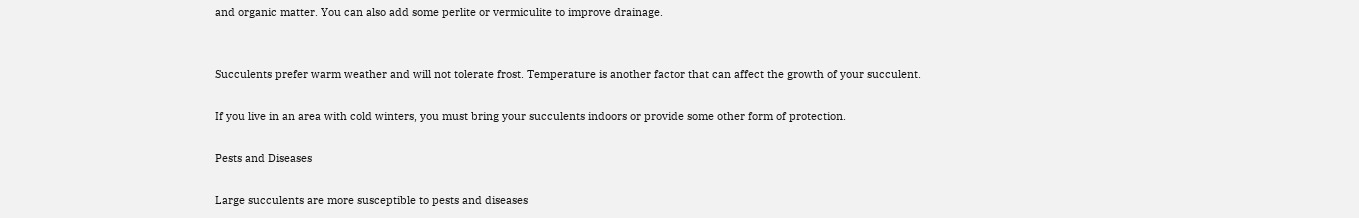and organic matter. You can also add some perlite or vermiculite to improve drainage.


Succulents prefer warm weather and will not tolerate frost. Temperature is another factor that can affect the growth of your succulent.

If you live in an area with cold winters, you must bring your succulents indoors or provide some other form of protection.

Pests and Diseases

Large succulents are more susceptible to pests and diseases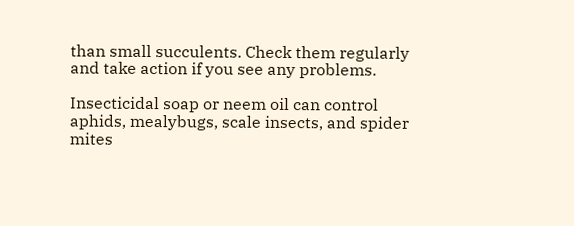than small succulents. Check them regularly and take action if you see any problems.

Insecticidal soap or neem oil can control aphids, mealybugs, scale insects, and spider mites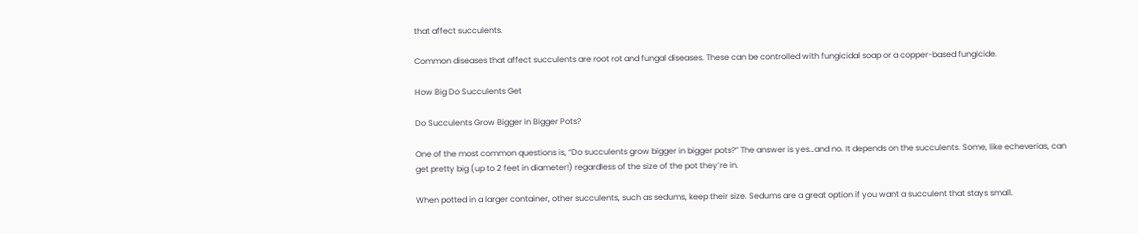that affect succulents.

Common diseases that affect succulents are root rot and fungal diseases. These can be controlled with fungicidal soap or a copper-based fungicide.

How Big Do Succulents Get

Do Succulents Grow Bigger in Bigger Pots?

One of the most common questions is, “Do succulents grow bigger in bigger pots?” The answer is yes…and no. It depends on the succulents. Some, like echeverias, can get pretty big (up to 2 feet in diameter!) regardless of the size of the pot they’re in.

When potted in a larger container, other succulents, such as sedums, keep their size. Sedums are a great option if you want a succulent that stays small.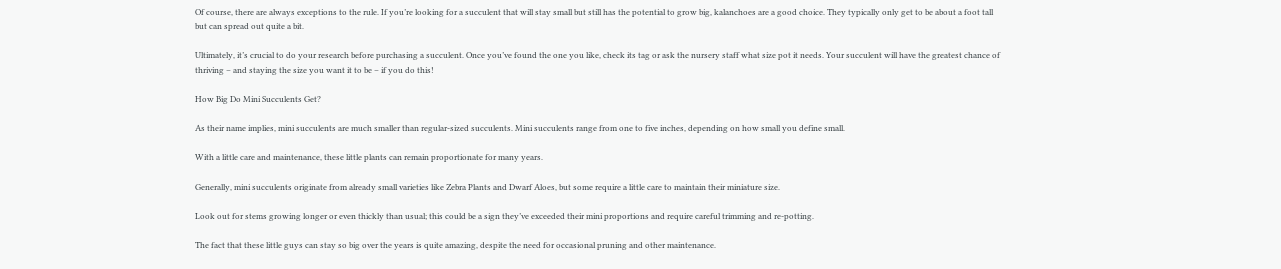Of course, there are always exceptions to the rule. If you’re looking for a succulent that will stay small but still has the potential to grow big, kalanchoes are a good choice. They typically only get to be about a foot tall but can spread out quite a bit.

Ultimately, it’s crucial to do your research before purchasing a succulent. Once you’ve found the one you like, check its tag or ask the nursery staff what size pot it needs. Your succulent will have the greatest chance of thriving – and staying the size you want it to be – if you do this!

How Big Do Mini Succulents Get?

As their name implies, mini succulents are much smaller than regular-sized succulents. Mini succulents range from one to five inches, depending on how small you define small.

With a little care and maintenance, these little plants can remain proportionate for many years.

Generally, mini succulents originate from already small varieties like Zebra Plants and Dwarf Aloes, but some require a little care to maintain their miniature size.

Look out for stems growing longer or even thickly than usual; this could be a sign they’ve exceeded their mini proportions and require careful trimming and re-potting.

The fact that these little guys can stay so big over the years is quite amazing, despite the need for occasional pruning and other maintenance.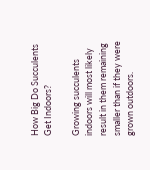How Big Do Succulents Get Indoors?

Growing succulents indoors will most likely result in them remaining smaller than if they were grown outdoors.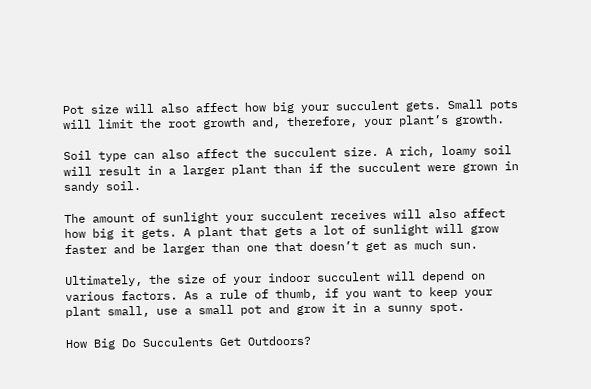Pot size will also affect how big your succulent gets. Small pots will limit the root growth and, therefore, your plant’s growth.

Soil type can also affect the succulent size. A rich, loamy soil will result in a larger plant than if the succulent were grown in sandy soil.

The amount of sunlight your succulent receives will also affect how big it gets. A plant that gets a lot of sunlight will grow faster and be larger than one that doesn’t get as much sun.

Ultimately, the size of your indoor succulent will depend on various factors. As a rule of thumb, if you want to keep your plant small, use a small pot and grow it in a sunny spot.

How Big Do Succulents Get Outdoors?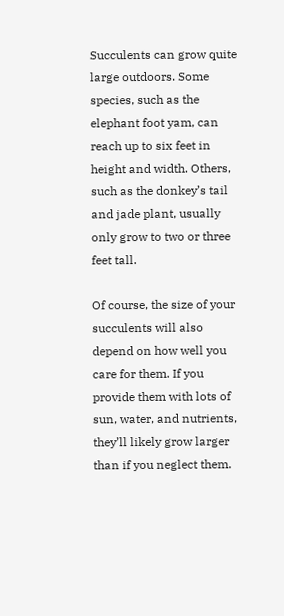Succulents can grow quite large outdoors. Some species, such as the elephant foot yam, can reach up to six feet in height and width. Others, such as the donkey’s tail and jade plant, usually only grow to two or three feet tall.

Of course, the size of your succulents will also depend on how well you care for them. If you provide them with lots of sun, water, and nutrients, they’ll likely grow larger than if you neglect them.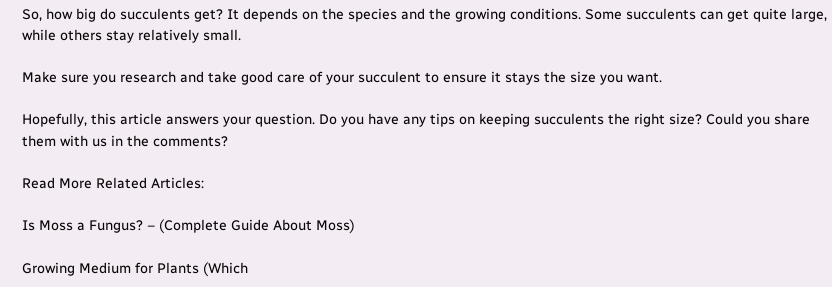So, how big do succulents get? It depends on the species and the growing conditions. Some succulents can get quite large, while others stay relatively small.

Make sure you research and take good care of your succulent to ensure it stays the size you want.

Hopefully, this article answers your question. Do you have any tips on keeping succulents the right size? Could you share them with us in the comments?

Read More Related Articles:

Is Moss a Fungus? – (Complete Guide About Moss)

Growing Medium for Plants (Which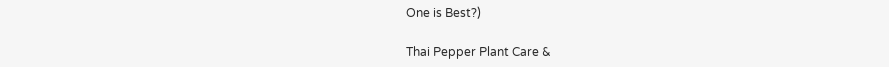One is Best?)

Thai Pepper Plant Care &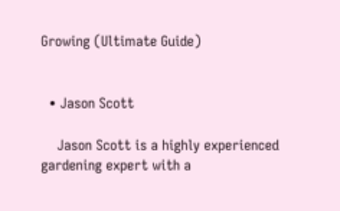Growing (Ultimate Guide)


  • Jason Scott

    Jason Scott is a highly experienced gardening expert with a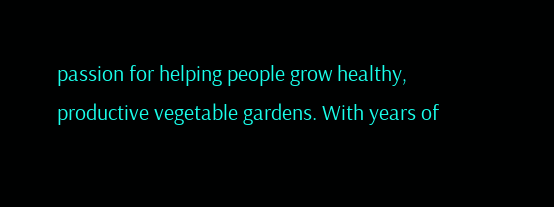passion for helping people grow healthy, productive vegetable gardens. With years of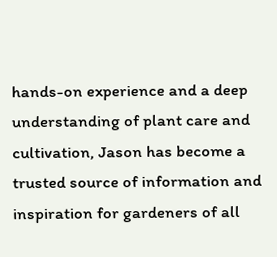hands-on experience and a deep understanding of plant care and cultivation, Jason has become a trusted source of information and inspiration for gardeners of all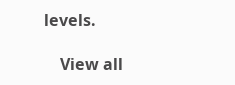levels.

    View all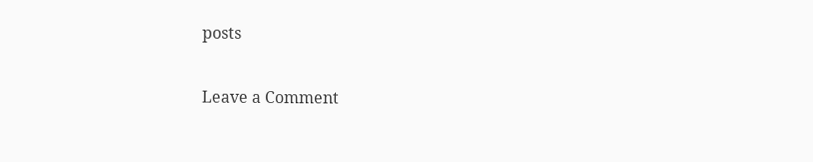posts

Leave a Comment